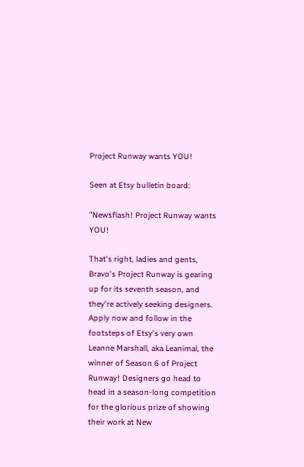Project Runway wants YOU!

Seen at Etsy bulletin board:

"Newsflash! Project Runway wants YOU!

That's right, ladies and gents, Bravo's Project Runway is gearing up for its seventh season, and they're actively seeking designers. Apply now and follow in the footsteps of Etsy's very own Leanne Marshall, aka Leanimal, the winner of Season 6 of Project Runway! Designers go head to head in a season-long competition for the glorious prize of showing their work at New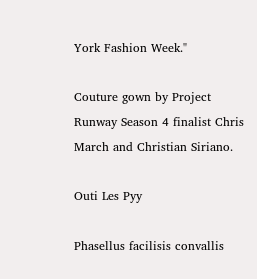York Fashion Week."

Couture gown by Project Runway Season 4 finalist Chris March and Christian Siriano.

Outi Les Pyy

Phasellus facilisis convallis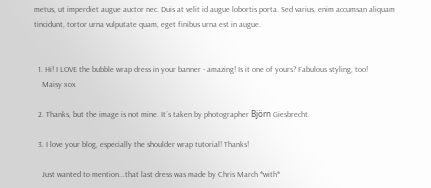metus, ut imperdiet augue auctor nec. Duis at velit id augue lobortis porta. Sed varius, enim accumsan aliquam tincidunt, tortor urna vulputate quam, eget finibus urna est in augue.


  1. Hi! I LOVE the bubble wrap dress in your banner - amazing! Is it one of yours? Fabulous styling, too!
    Maisy xox

  2. Thanks, but the image is not mine. It´s taken by photographer Björn Giesbrecht.

  3. I love your blog, especially the shoulder wrap tutorial! Thanks!

    Just wanted to mention...that last dress was made by Chris March *with*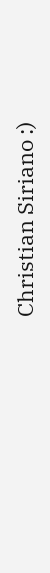Christian Siriano :)